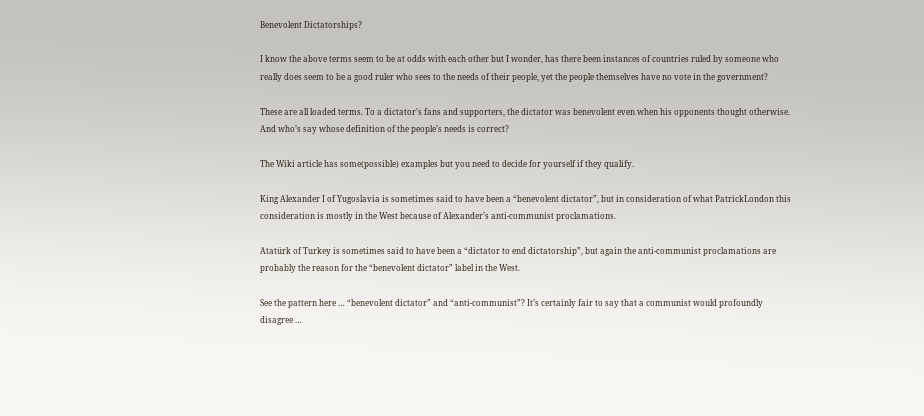Benevolent Dictatorships?

I know the above terms seem to be at odds with each other but I wonder, has there been instances of countries ruled by someone who really does seem to be a good ruler who sees to the needs of their people, yet the people themselves have no vote in the government?

These are all loaded terms. To a dictator’s fans and supporters, the dictator was benevolent even when his opponents thought otherwise. And who’s say whose definition of the people’s needs is correct?

The Wiki article has some(possible) examples but you need to decide for yourself if they qualify.

King Alexander I of Yugoslavia is sometimes said to have been a “benevolent dictator”, but in consideration of what PatrickLondon this consideration is mostly in the West because of Alexander’s anti-communist proclamations.

Atatürk of Turkey is sometimes said to have been a “dictator to end dictatorship”, but again the anti-communist proclamations are probably the reason for the “benevolent dictator” label in the West.

See the pattern here … “benevolent dictator” and “anti-communist”? It’s certainly fair to say that a communist would profoundly disagree …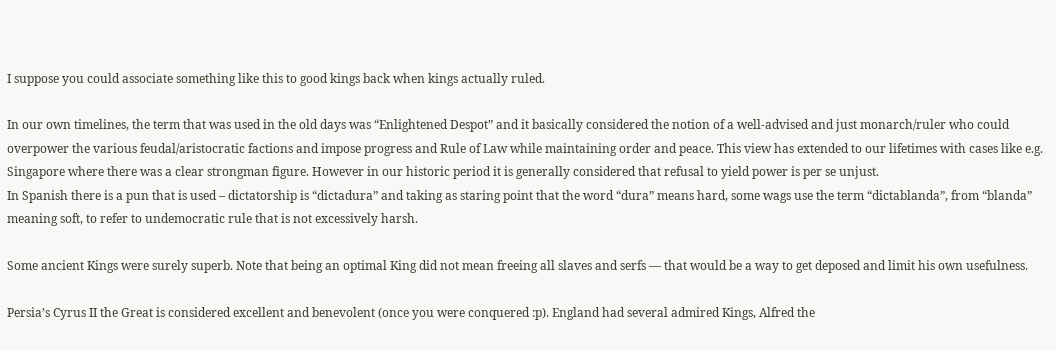I suppose you could associate something like this to good kings back when kings actually ruled.

In our own timelines, the term that was used in the old days was “Enlightened Despot” and it basically considered the notion of a well-advised and just monarch/ruler who could overpower the various feudal/aristocratic factions and impose progress and Rule of Law while maintaining order and peace. This view has extended to our lifetimes with cases like e.g. Singapore where there was a clear strongman figure. However in our historic period it is generally considered that refusal to yield power is per se unjust.
In Spanish there is a pun that is used – dictatorship is “dictadura” and taking as staring point that the word “dura” means hard, some wags use the term “dictablanda”, from “blanda” meaning soft, to refer to undemocratic rule that is not excessively harsh.

Some ancient Kings were surely superb. Note that being an optimal King did not mean freeing all slaves and serfs — that would be a way to get deposed and limit his own usefulness.

Persia’s Cyrus II the Great is considered excellent and benevolent (once you were conquered :p). England had several admired Kings, Alfred the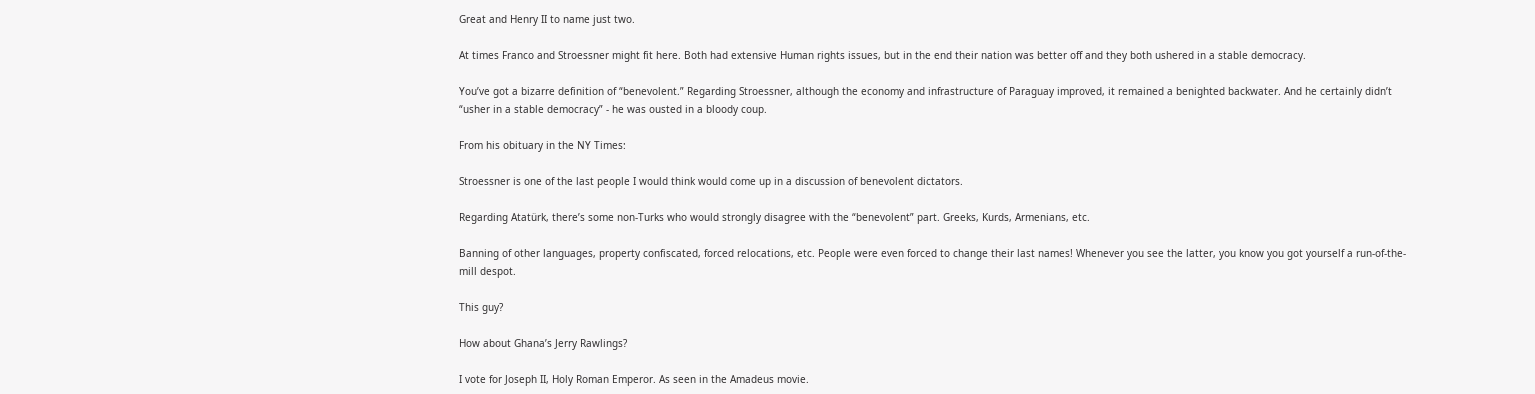Great and Henry II to name just two.

At times Franco and Stroessner might fit here. Both had extensive Human rights issues, but in the end their nation was better off and they both ushered in a stable democracy.

You’ve got a bizarre definition of “benevolent.” Regarding Stroessner, although the economy and infrastructure of Paraguay improved, it remained a benighted backwater. And he certainly didn’t “usher in a stable democracy” - he was ousted in a bloody coup.

From his obituary in the NY Times:

Stroessner is one of the last people I would think would come up in a discussion of benevolent dictators.

Regarding Atatürk, there’s some non-Turks who would strongly disagree with the “benevolent” part. Greeks, Kurds, Armenians, etc.

Banning of other languages, property confiscated, forced relocations, etc. People were even forced to change their last names! Whenever you see the latter, you know you got yourself a run-of-the-mill despot.

This guy?

How about Ghana’s Jerry Rawlings?

I vote for Joseph II, Holy Roman Emperor. As seen in the Amadeus movie.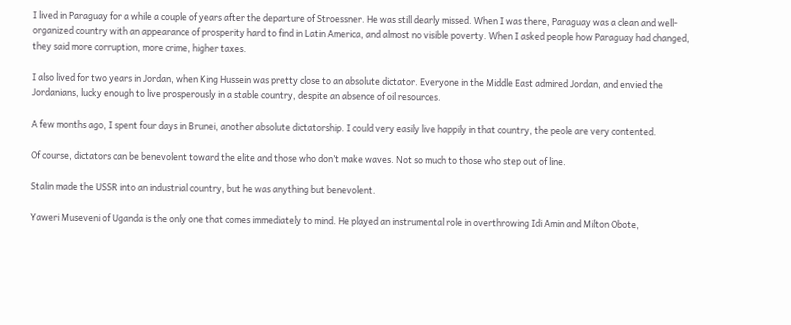I lived in Paraguay for a while a couple of years after the departure of Stroessner. He was still dearly missed. When I was there, Paraguay was a clean and well-organized country with an appearance of prosperity hard to find in Latin America, and almost no visible poverty. When I asked people how Paraguay had changed, they said more corruption, more crime, higher taxes.

I also lived for two years in Jordan, when King Hussein was pretty close to an absolute dictator. Everyone in the Middle East admired Jordan, and envied the Jordanians, lucky enough to live prosperously in a stable country, despite an absence of oil resources.

A few months ago, I spent four days in Brunei, another absolute dictatorship. I could very easily live happily in that country, the peole are very contented.

Of course, dictators can be benevolent toward the elite and those who don’t make waves. Not so much to those who step out of line.

Stalin made the USSR into an industrial country, but he was anything but benevolent.

Yaweri Museveni of Uganda is the only one that comes immediately to mind. He played an instrumental role in overthrowing Idi Amin and Milton Obote,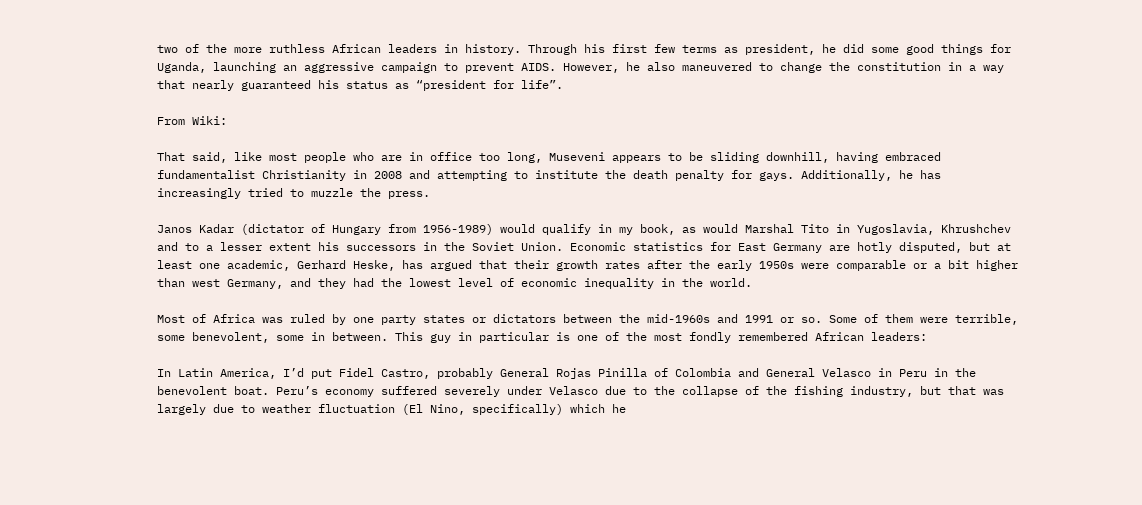two of the more ruthless African leaders in history. Through his first few terms as president, he did some good things for Uganda, launching an aggressive campaign to prevent AIDS. However, he also maneuvered to change the constitution in a way that nearly guaranteed his status as “president for life”.

From Wiki:

That said, like most people who are in office too long, Museveni appears to be sliding downhill, having embraced fundamentalist Christianity in 2008 and attempting to institute the death penalty for gays. Additionally, he has increasingly tried to muzzle the press.

Janos Kadar (dictator of Hungary from 1956-1989) would qualify in my book, as would Marshal Tito in Yugoslavia, Khrushchev and to a lesser extent his successors in the Soviet Union. Economic statistics for East Germany are hotly disputed, but at least one academic, Gerhard Heske, has argued that their growth rates after the early 1950s were comparable or a bit higher than west Germany, and they had the lowest level of economic inequality in the world.

Most of Africa was ruled by one party states or dictators between the mid-1960s and 1991 or so. Some of them were terrible, some benevolent, some in between. This guy in particular is one of the most fondly remembered African leaders:

In Latin America, I’d put Fidel Castro, probably General Rojas Pinilla of Colombia and General Velasco in Peru in the benevolent boat. Peru’s economy suffered severely under Velasco due to the collapse of the fishing industry, but that was largely due to weather fluctuation (El Nino, specifically) which he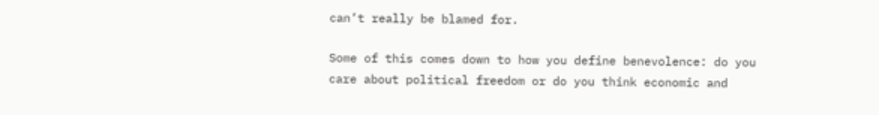can’t really be blamed for.

Some of this comes down to how you define benevolence: do you care about political freedom or do you think economic and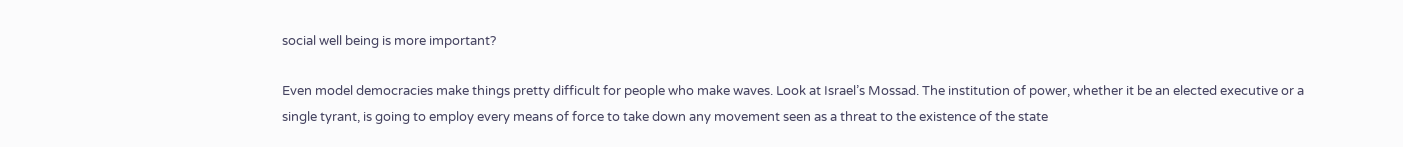social well being is more important?

Even model democracies make things pretty difficult for people who make waves. Look at Israel’s Mossad. The institution of power, whether it be an elected executive or a single tyrant, is going to employ every means of force to take down any movement seen as a threat to the existence of the state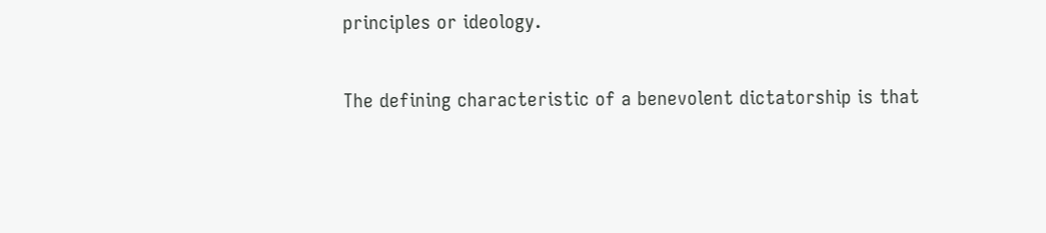principles or ideology.

The defining characteristic of a benevolent dictatorship is that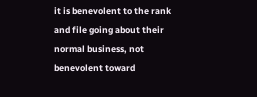it is benevolent to the rank and file going about their normal business, not benevolent toward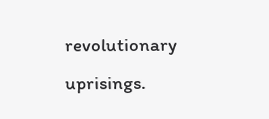revolutionary uprisings.